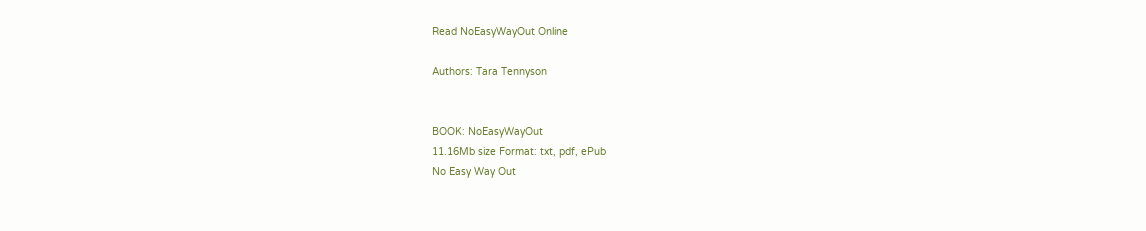Read NoEasyWayOut Online

Authors: Tara Tennyson


BOOK: NoEasyWayOut
11.16Mb size Format: txt, pdf, ePub
No Easy Way Out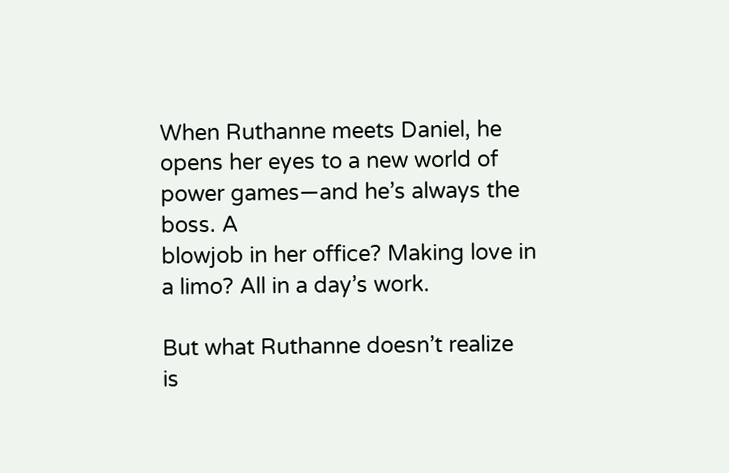When Ruthanne meets Daniel, he
opens her eyes to a new world of power games—and he’s always the boss. A
blowjob in her office? Making love in a limo? All in a day’s work.

But what Ruthanne doesn’t realize
is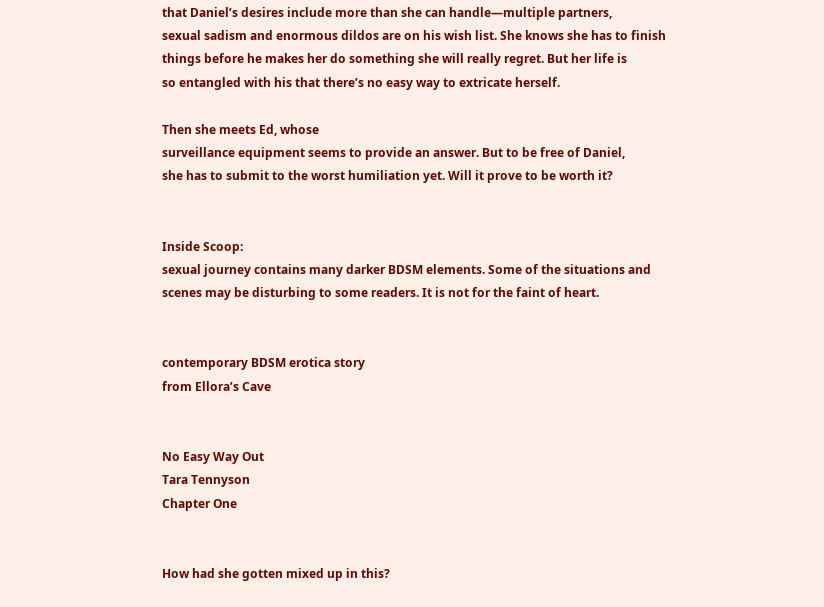that Daniel’s desires include more than she can handle—multiple partners,
sexual sadism and enormous dildos are on his wish list. She knows she has to finish
things before he makes her do something she will really regret. But her life is
so entangled with his that there’s no easy way to extricate herself.

Then she meets Ed, whose
surveillance equipment seems to provide an answer. But to be free of Daniel,
she has to submit to the worst humiliation yet. Will it prove to be worth it?


Inside Scoop:
sexual journey contains many darker BDSM elements. Some of the situations and
scenes may be disturbing to some readers. It is not for the faint of heart.


contemporary BDSM erotica story
from Ellora’s Cave


No Easy Way Out
Tara Tennyson
Chapter One


How had she gotten mixed up in this?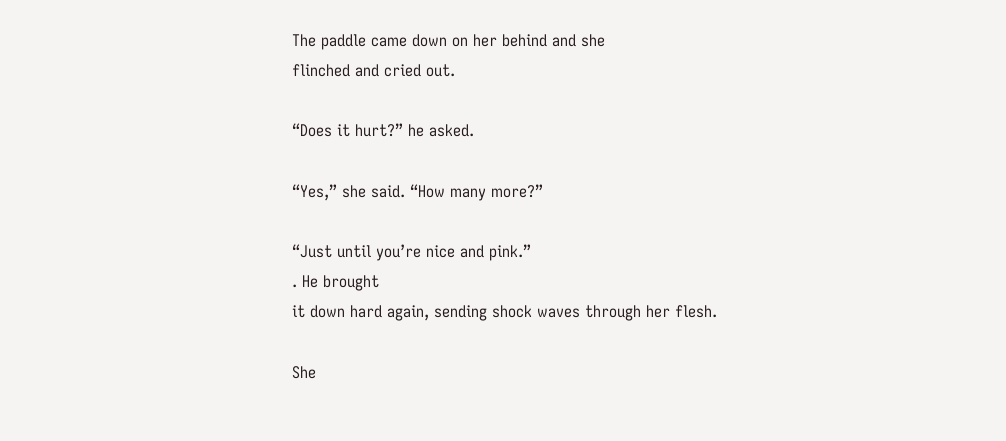The paddle came down on her behind and she
flinched and cried out.

“Does it hurt?” he asked.

“Yes,” she said. “How many more?”

“Just until you’re nice and pink.”
. He brought
it down hard again, sending shock waves through her flesh.

She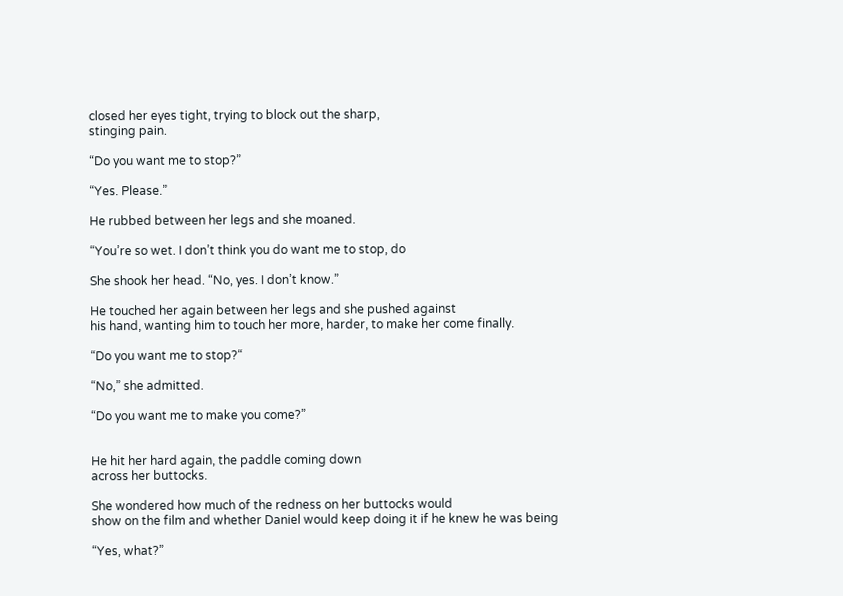closed her eyes tight, trying to block out the sharp,
stinging pain.

“Do you want me to stop?”

“Yes. Please.”

He rubbed between her legs and she moaned.

“You’re so wet. I don’t think you do want me to stop, do

She shook her head. “No, yes. I don’t know.”

He touched her again between her legs and she pushed against
his hand, wanting him to touch her more, harder, to make her come finally.

“Do you want me to stop?“

“No,” she admitted.

“Do you want me to make you come?”


He hit her hard again, the paddle coming down
across her buttocks.

She wondered how much of the redness on her buttocks would
show on the film and whether Daniel would keep doing it if he knew he was being

“Yes, what?”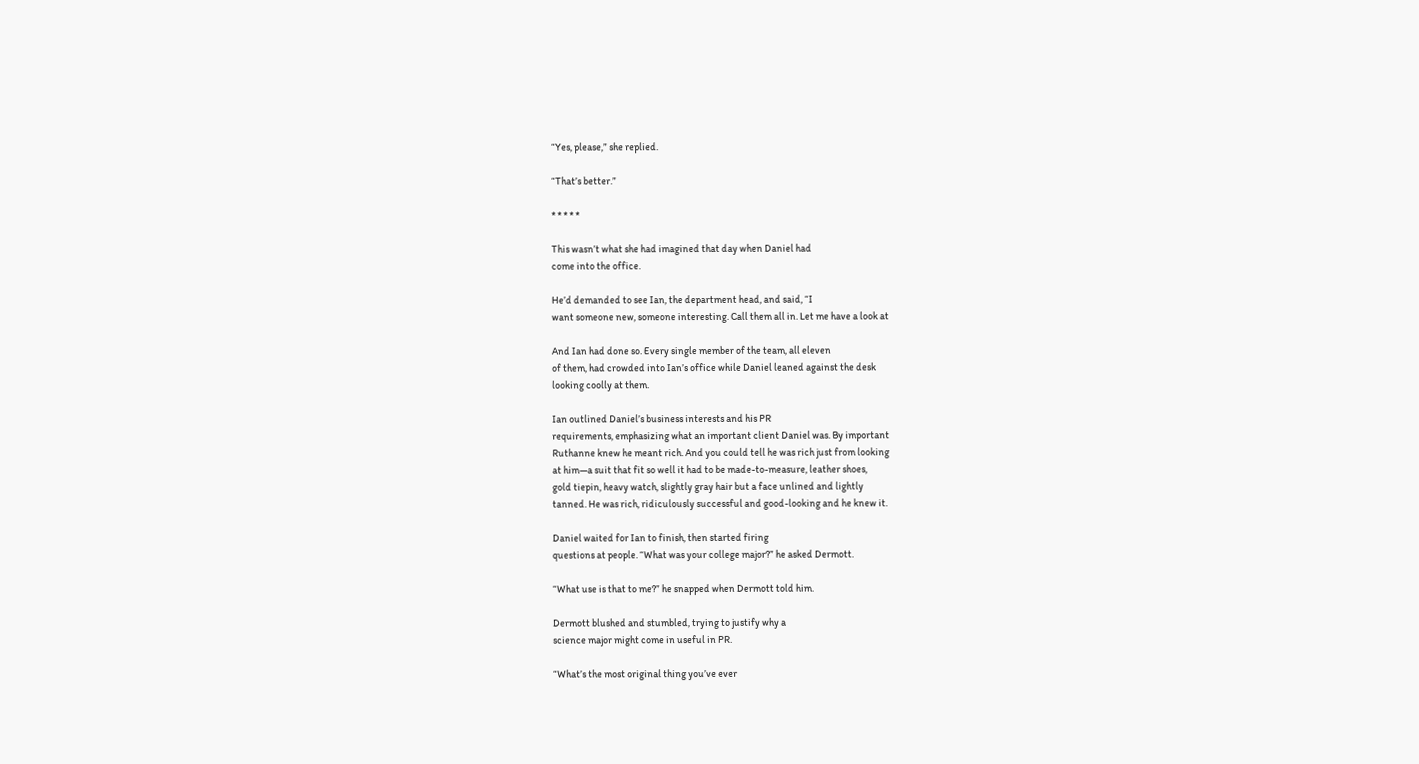“Yes, please,” she replied.

“That’s better.”

* * * * *

This wasn’t what she had imagined that day when Daniel had
come into the office.

He’d demanded to see Ian, the department head, and said, “I
want someone new, someone interesting. Call them all in. Let me have a look at

And Ian had done so. Every single member of the team, all eleven
of them, had crowded into Ian’s office while Daniel leaned against the desk
looking coolly at them.

Ian outlined Daniel’s business interests and his PR
requirements, emphasizing what an important client Daniel was. By important
Ruthanne knew he meant rich. And you could tell he was rich just from looking
at him—a suit that fit so well it had to be made-to-measure, leather shoes,
gold tiepin, heavy watch, slightly gray hair but a face unlined and lightly
tanned. He was rich, ridiculously successful and good-looking and he knew it.

Daniel waited for Ian to finish, then started firing
questions at people. “What was your college major?” he asked Dermott.

“What use is that to me?” he snapped when Dermott told him.

Dermott blushed and stumbled, trying to justify why a
science major might come in useful in PR.

“What’s the most original thing you’ve ever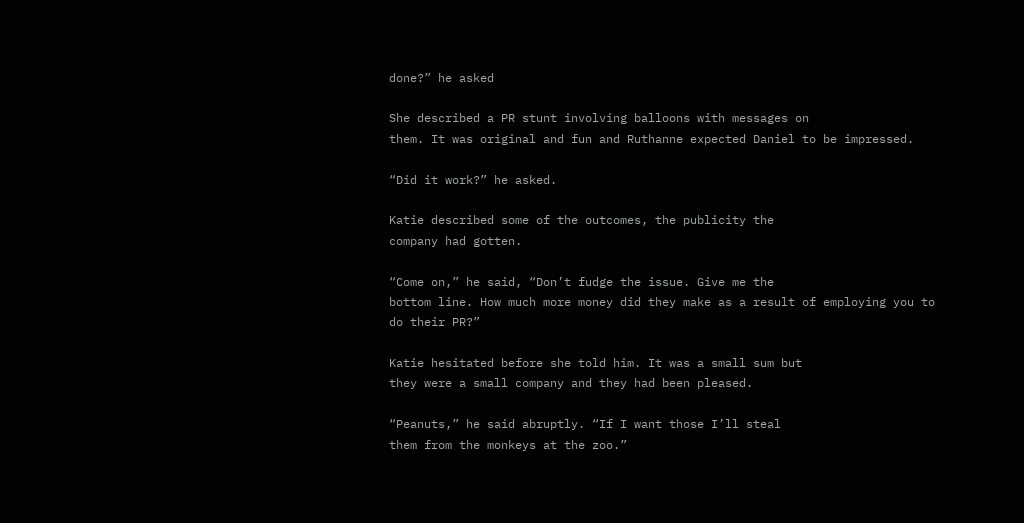done?” he asked

She described a PR stunt involving balloons with messages on
them. It was original and fun and Ruthanne expected Daniel to be impressed.

“Did it work?” he asked.

Katie described some of the outcomes, the publicity the
company had gotten.

“Come on,” he said, “Don’t fudge the issue. Give me the
bottom line. How much more money did they make as a result of employing you to
do their PR?”

Katie hesitated before she told him. It was a small sum but
they were a small company and they had been pleased.

“Peanuts,” he said abruptly. “If I want those I’ll steal
them from the monkeys at the zoo.”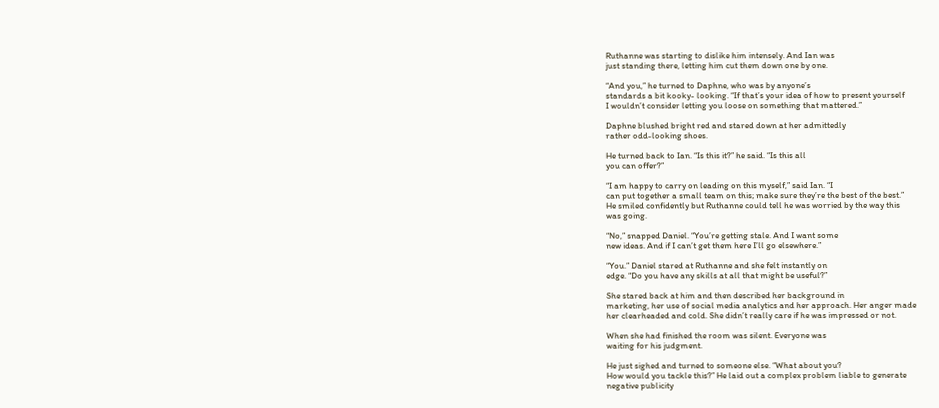Ruthanne was starting to dislike him intensely. And Ian was
just standing there, letting him cut them down one by one.

“And you,” he turned to Daphne, who was by anyone’s
standards a bit kooky- looking. “If that’s your idea of how to present yourself
I wouldn’t consider letting you loose on something that mattered.”

Daphne blushed bright red and stared down at her admittedly
rather odd-looking shoes.

He turned back to Ian. “Is this it?” he said. “Is this all
you can offer?”

“I am happy to carry on leading on this myself,” said Ian. “I
can put together a small team on this; make sure they’re the best of the best.”
He smiled confidently but Ruthanne could tell he was worried by the way this
was going.

“No,” snapped Daniel. “You’re getting stale. And I want some
new ideas. And if I can’t get them here I’ll go elsewhere.”

“You.” Daniel stared at Ruthanne and she felt instantly on
edge. “Do you have any skills at all that might be useful?”

She stared back at him and then described her background in
marketing, her use of social media analytics and her approach. Her anger made
her clearheaded and cold. She didn’t really care if he was impressed or not.

When she had finished the room was silent. Everyone was
waiting for his judgment.

He just sighed and turned to someone else. “What about you?
How would you tackle this?” He laid out a complex problem liable to generate
negative publicity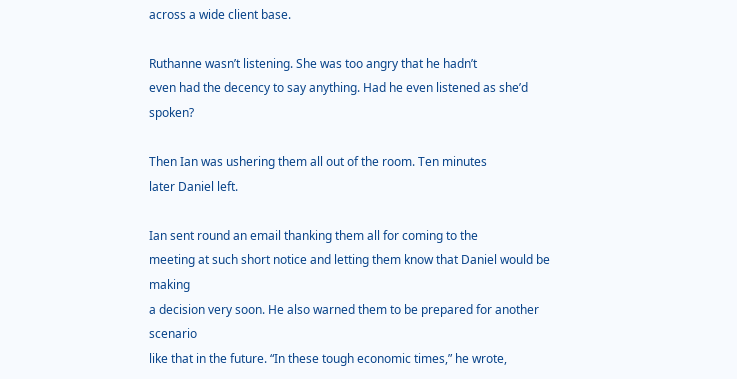across a wide client base.

Ruthanne wasn’t listening. She was too angry that he hadn’t
even had the decency to say anything. Had he even listened as she’d spoken?

Then Ian was ushering them all out of the room. Ten minutes
later Daniel left.

Ian sent round an email thanking them all for coming to the
meeting at such short notice and letting them know that Daniel would be making
a decision very soon. He also warned them to be prepared for another scenario
like that in the future. “In these tough economic times,” he wrote,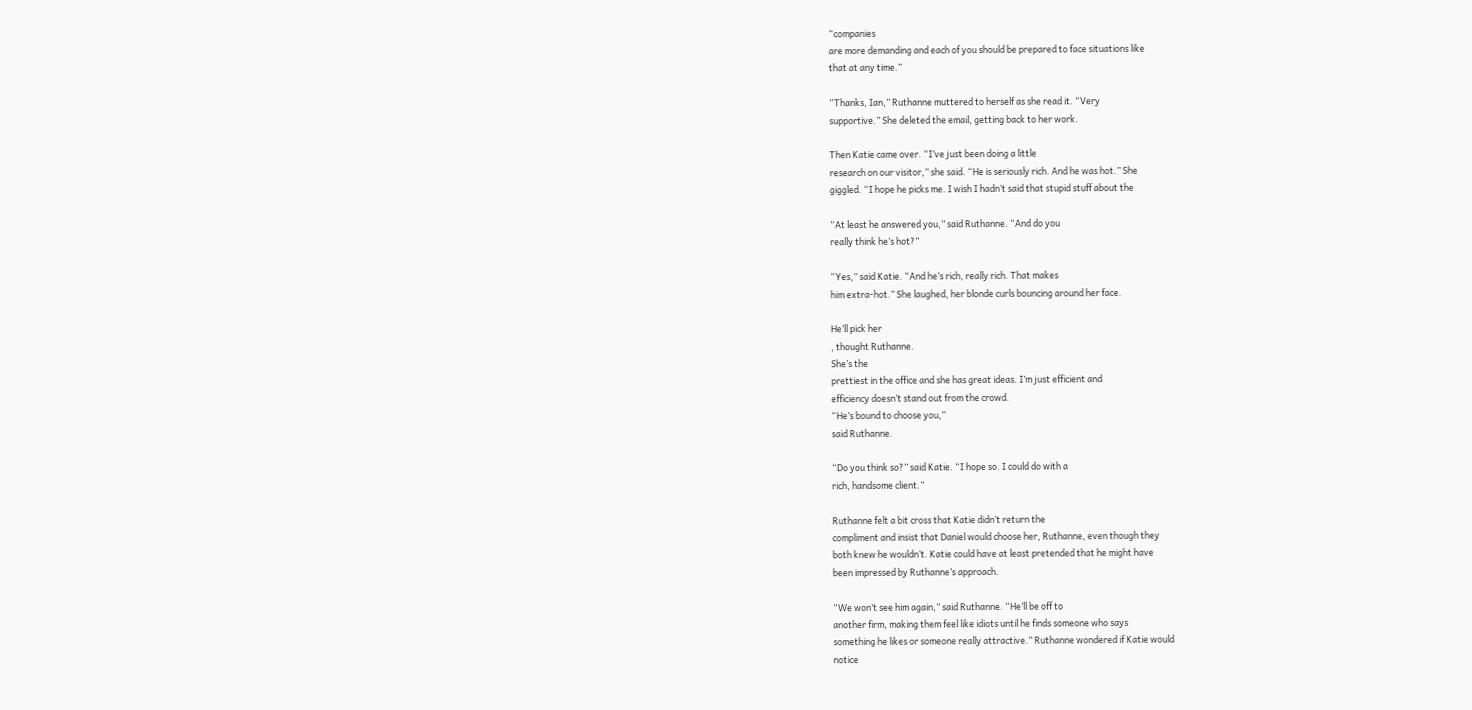“companies
are more demanding and each of you should be prepared to face situations like
that at any time.”

“Thanks, Ian,” Ruthanne muttered to herself as she read it. “Very
supportive.” She deleted the email, getting back to her work.

Then Katie came over. “I’ve just been doing a little
research on our visitor,” she said. “He is seriously rich. And he was hot.” She
giggled. “I hope he picks me. I wish I hadn’t said that stupid stuff about the

“At least he answered you,” said Ruthanne. “And do you
really think he’s hot?”

“Yes,” said Katie. “And he’s rich, really rich. That makes
him extra-hot.” She laughed, her blonde curls bouncing around her face.

He’ll pick her
, thought Ruthanne.
She’s the
prettiest in the office and she has great ideas. I’m just efficient and
efficiency doesn’t stand out from the crowd.
“He’s bound to choose you,”
said Ruthanne.

“Do you think so?” said Katie. “I hope so. I could do with a
rich, handsome client.”

Ruthanne felt a bit cross that Katie didn’t return the
compliment and insist that Daniel would choose her, Ruthanne, even though they
both knew he wouldn’t. Katie could have at least pretended that he might have
been impressed by Ruthanne’s approach.

“We won’t see him again,” said Ruthanne. “He’ll be off to
another firm, making them feel like idiots until he finds someone who says
something he likes or someone really attractive.” Ruthanne wondered if Katie would
notice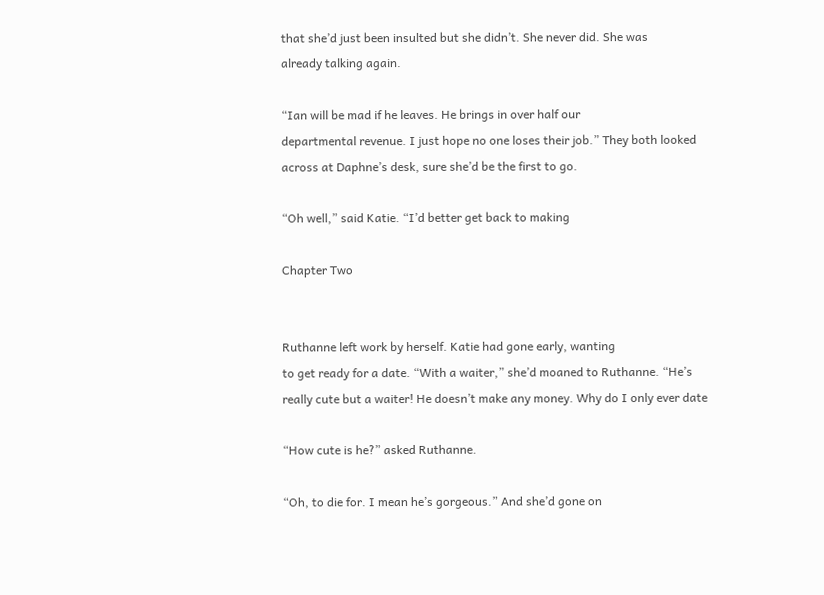that she’d just been insulted but she didn’t. She never did. She was
already talking again.

“Ian will be mad if he leaves. He brings in over half our
departmental revenue. I just hope no one loses their job.” They both looked
across at Daphne’s desk, sure she’d be the first to go.

“Oh well,” said Katie. “I’d better get back to making

Chapter Two


Ruthanne left work by herself. Katie had gone early, wanting
to get ready for a date. “With a waiter,” she’d moaned to Ruthanne. “He’s
really cute but a waiter! He doesn’t make any money. Why do I only ever date

“How cute is he?” asked Ruthanne.

“Oh, to die for. I mean he’s gorgeous.” And she’d gone on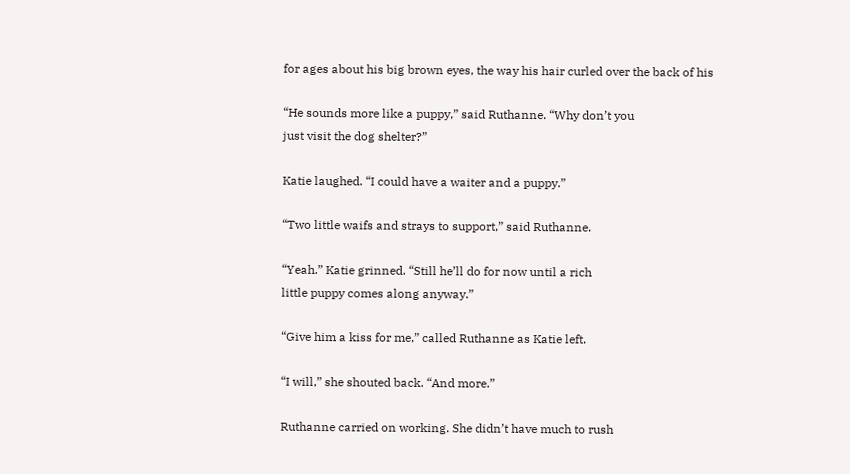for ages about his big brown eyes, the way his hair curled over the back of his

“He sounds more like a puppy,” said Ruthanne. “Why don’t you
just visit the dog shelter?”

Katie laughed. “I could have a waiter and a puppy.”

“Two little waifs and strays to support,” said Ruthanne.

“Yeah.” Katie grinned. “Still he’ll do for now until a rich
little puppy comes along anyway.”

“Give him a kiss for me,” called Ruthanne as Katie left.

“I will,” she shouted back. “And more.”

Ruthanne carried on working. She didn’t have much to rush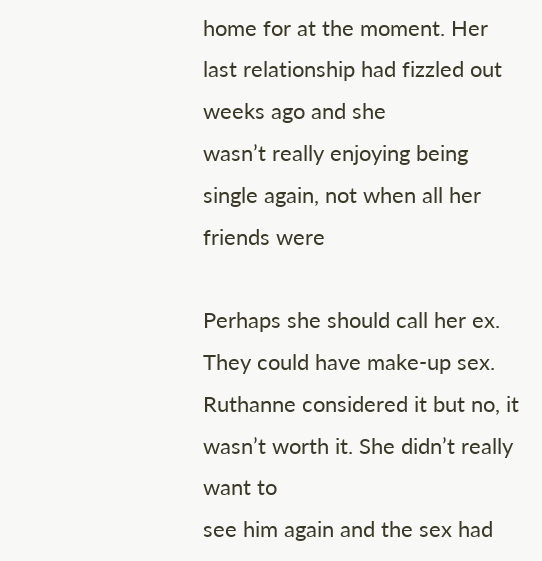home for at the moment. Her last relationship had fizzled out weeks ago and she
wasn’t really enjoying being single again, not when all her friends were

Perhaps she should call her ex. They could have make-up sex.
Ruthanne considered it but no, it wasn’t worth it. She didn’t really want to
see him again and the sex had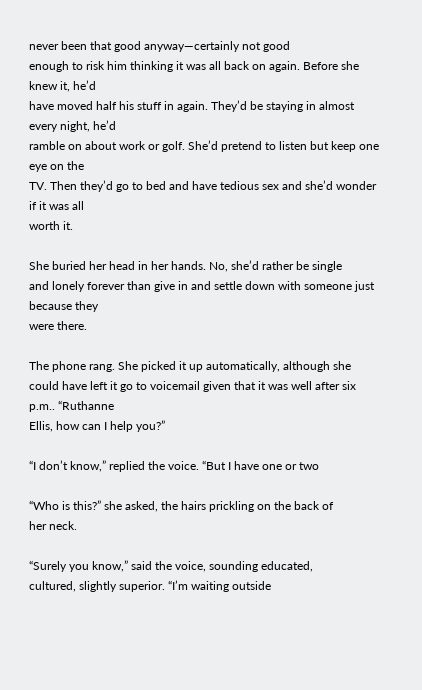never been that good anyway—certainly not good
enough to risk him thinking it was all back on again. Before she knew it, he’d
have moved half his stuff in again. They’d be staying in almost every night, he’d
ramble on about work or golf. She’d pretend to listen but keep one eye on the
TV. Then they’d go to bed and have tedious sex and she’d wonder if it was all
worth it.

She buried her head in her hands. No, she’d rather be single
and lonely forever than give in and settle down with someone just because they
were there.

The phone rang. She picked it up automatically, although she
could have left it go to voicemail given that it was well after six p.m.. “Ruthanne
Ellis, how can I help you?”

“I don’t know,” replied the voice. “But I have one or two

“Who is this?” she asked, the hairs prickling on the back of
her neck.

“Surely you know,” said the voice, sounding educated,
cultured, slightly superior. “I’m waiting outside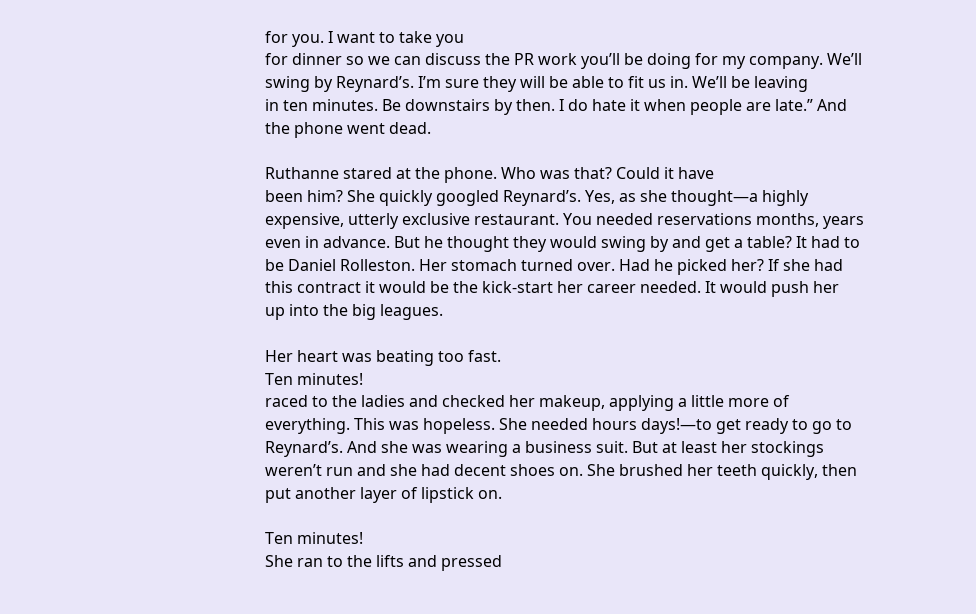for you. I want to take you
for dinner so we can discuss the PR work you’ll be doing for my company. We’ll
swing by Reynard’s. I’m sure they will be able to fit us in. We’ll be leaving
in ten minutes. Be downstairs by then. I do hate it when people are late.” And
the phone went dead.

Ruthanne stared at the phone. Who was that? Could it have
been him? She quickly googled Reynard’s. Yes, as she thought—a highly
expensive, utterly exclusive restaurant. You needed reservations months, years
even in advance. But he thought they would swing by and get a table? It had to
be Daniel Rolleston. Her stomach turned over. Had he picked her? If she had
this contract it would be the kick-start her career needed. It would push her
up into the big leagues.

Her heart was beating too fast.
Ten minutes!
raced to the ladies and checked her makeup, applying a little more of
everything. This was hopeless. She needed hours days!—to get ready to go to
Reynard’s. And she was wearing a business suit. But at least her stockings
weren’t run and she had decent shoes on. She brushed her teeth quickly, then
put another layer of lipstick on.

Ten minutes!
She ran to the lifts and pressed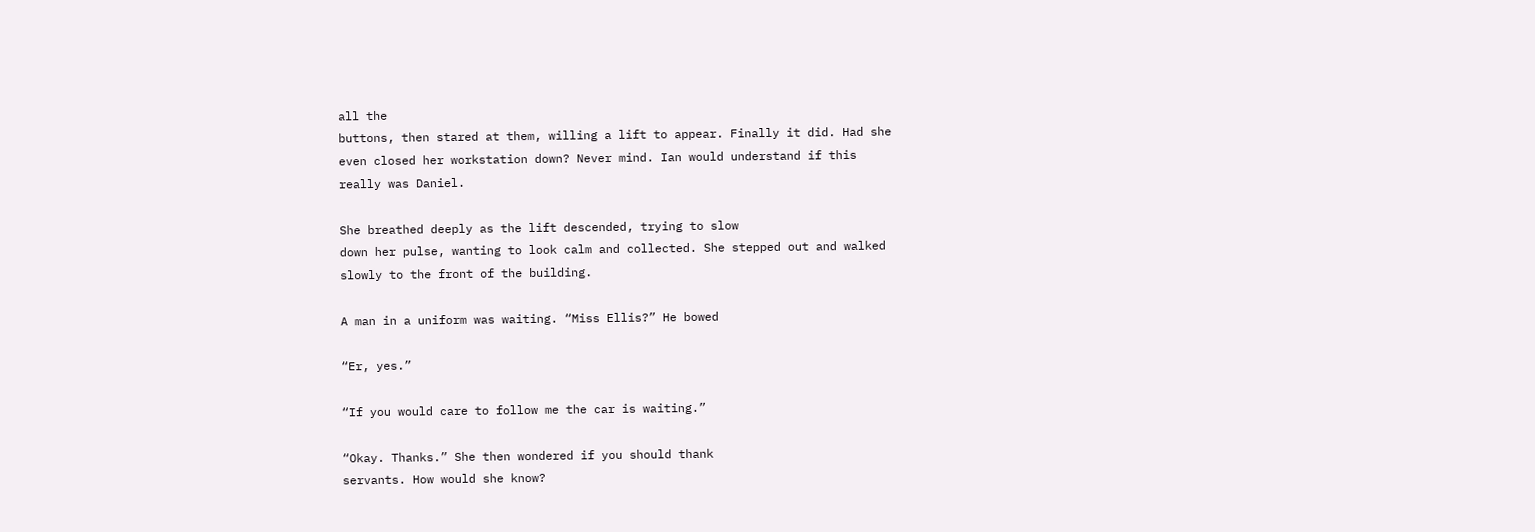all the
buttons, then stared at them, willing a lift to appear. Finally it did. Had she
even closed her workstation down? Never mind. Ian would understand if this
really was Daniel.

She breathed deeply as the lift descended, trying to slow
down her pulse, wanting to look calm and collected. She stepped out and walked
slowly to the front of the building.

A man in a uniform was waiting. “Miss Ellis?” He bowed

“Er, yes.”

“If you would care to follow me the car is waiting.”

“Okay. Thanks.” She then wondered if you should thank
servants. How would she know?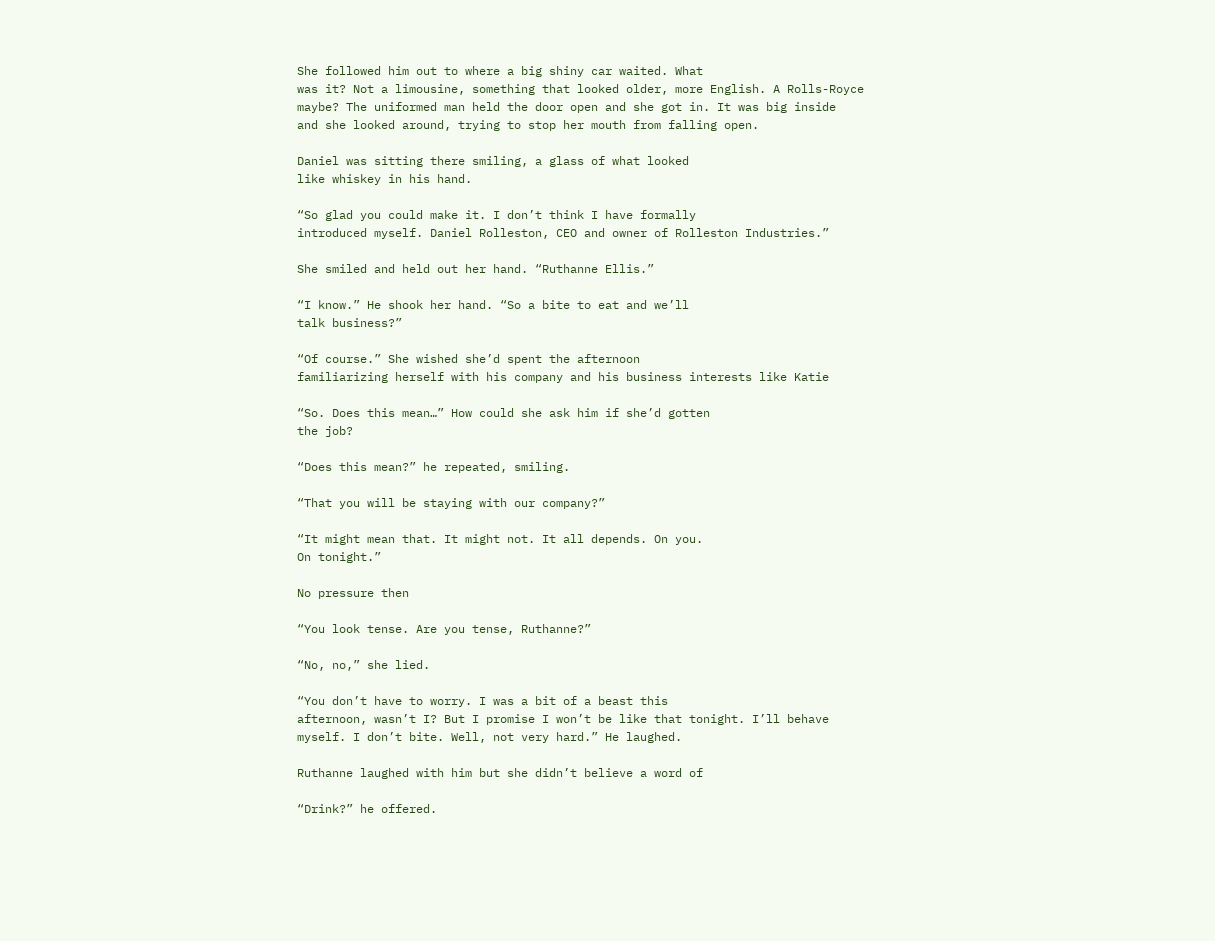She followed him out to where a big shiny car waited. What
was it? Not a limousine, something that looked older, more English. A Rolls-Royce
maybe? The uniformed man held the door open and she got in. It was big inside
and she looked around, trying to stop her mouth from falling open.

Daniel was sitting there smiling, a glass of what looked
like whiskey in his hand.

“So glad you could make it. I don’t think I have formally
introduced myself. Daniel Rolleston, CEO and owner of Rolleston Industries.”

She smiled and held out her hand. “Ruthanne Ellis.”

“I know.” He shook her hand. “So a bite to eat and we’ll
talk business?”

“Of course.” She wished she’d spent the afternoon
familiarizing herself with his company and his business interests like Katie

“So. Does this mean…” How could she ask him if she’d gotten
the job?

“Does this mean?” he repeated, smiling.

“That you will be staying with our company?”

“It might mean that. It might not. It all depends. On you.
On tonight.”

No pressure then

“You look tense. Are you tense, Ruthanne?”

“No, no,” she lied.

“You don’t have to worry. I was a bit of a beast this
afternoon, wasn’t I? But I promise I won’t be like that tonight. I’ll behave
myself. I don’t bite. Well, not very hard.” He laughed.

Ruthanne laughed with him but she didn’t believe a word of

“Drink?” he offered.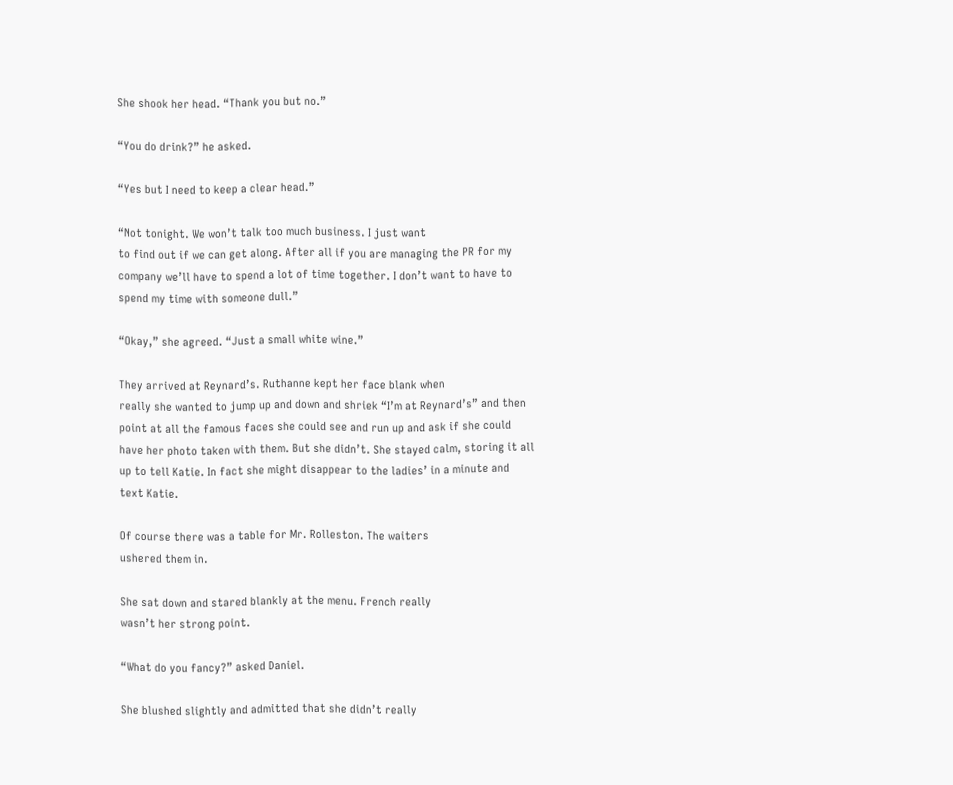She shook her head. “Thank you but no.”

“You do drink?” he asked.

“Yes but I need to keep a clear head.”

“Not tonight. We won’t talk too much business. I just want
to find out if we can get along. After all if you are managing the PR for my
company we’ll have to spend a lot of time together. I don’t want to have to
spend my time with someone dull.”

“Okay,” she agreed. “Just a small white wine.”

They arrived at Reynard’s. Ruthanne kept her face blank when
really she wanted to jump up and down and shriek “I’m at Reynard’s” and then
point at all the famous faces she could see and run up and ask if she could
have her photo taken with them. But she didn’t. She stayed calm, storing it all
up to tell Katie. In fact she might disappear to the ladies’ in a minute and
text Katie.

Of course there was a table for Mr. Rolleston. The waiters
ushered them in.

She sat down and stared blankly at the menu. French really
wasn’t her strong point.

“What do you fancy?” asked Daniel.

She blushed slightly and admitted that she didn’t really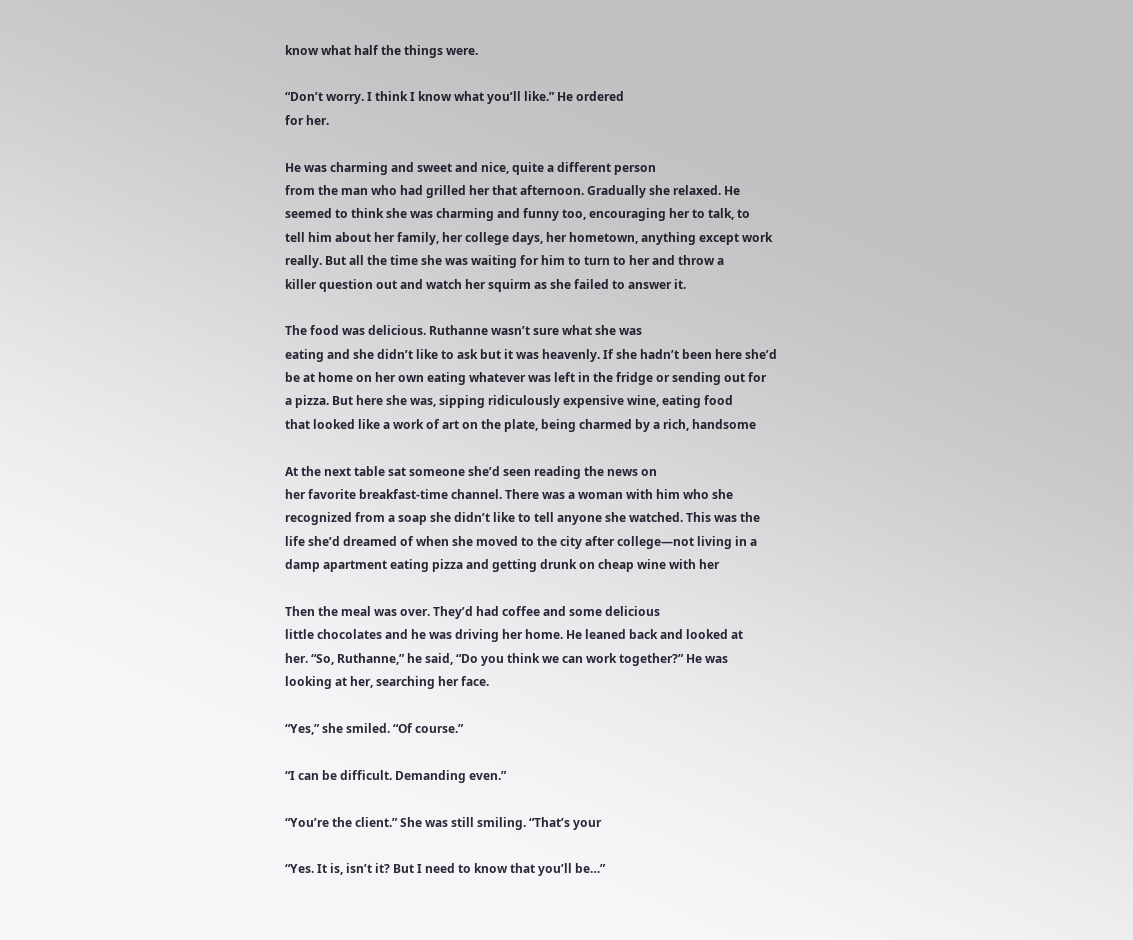know what half the things were.

“Don’t worry. I think I know what you’ll like.” He ordered
for her.

He was charming and sweet and nice, quite a different person
from the man who had grilled her that afternoon. Gradually she relaxed. He
seemed to think she was charming and funny too, encouraging her to talk, to
tell him about her family, her college days, her hometown, anything except work
really. But all the time she was waiting for him to turn to her and throw a
killer question out and watch her squirm as she failed to answer it.

The food was delicious. Ruthanne wasn’t sure what she was
eating and she didn’t like to ask but it was heavenly. If she hadn’t been here she’d
be at home on her own eating whatever was left in the fridge or sending out for
a pizza. But here she was, sipping ridiculously expensive wine, eating food
that looked like a work of art on the plate, being charmed by a rich, handsome

At the next table sat someone she’d seen reading the news on
her favorite breakfast-time channel. There was a woman with him who she
recognized from a soap she didn’t like to tell anyone she watched. This was the
life she’d dreamed of when she moved to the city after college—not living in a
damp apartment eating pizza and getting drunk on cheap wine with her

Then the meal was over. They’d had coffee and some delicious
little chocolates and he was driving her home. He leaned back and looked at
her. “So, Ruthanne,” he said, “Do you think we can work together?” He was
looking at her, searching her face.

“Yes,” she smiled. “Of course.”

“I can be difficult. Demanding even.”

“You’re the client.” She was still smiling. “That’s your

“Yes. It is, isn’t it? But I need to know that you’ll be…”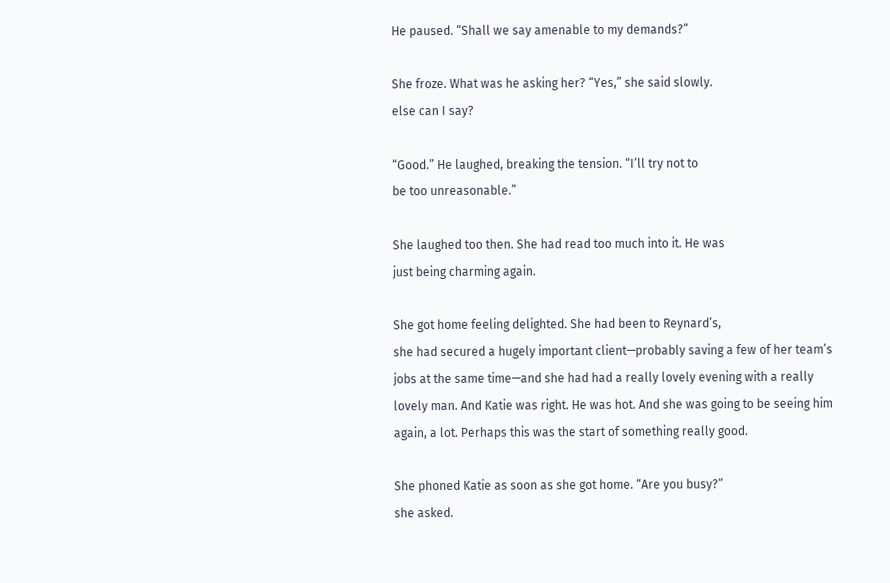He paused. “Shall we say amenable to my demands?”

She froze. What was he asking her? “Yes,” she said slowly.
else can I say?

“Good.” He laughed, breaking the tension. “I’ll try not to
be too unreasonable.”

She laughed too then. She had read too much into it. He was
just being charming again.

She got home feeling delighted. She had been to Reynard’s,
she had secured a hugely important client—probably saving a few of her team’s
jobs at the same time—and she had had a really lovely evening with a really
lovely man. And Katie was right. He was hot. And she was going to be seeing him
again, a lot. Perhaps this was the start of something really good.

She phoned Katie as soon as she got home. “Are you busy?”
she asked.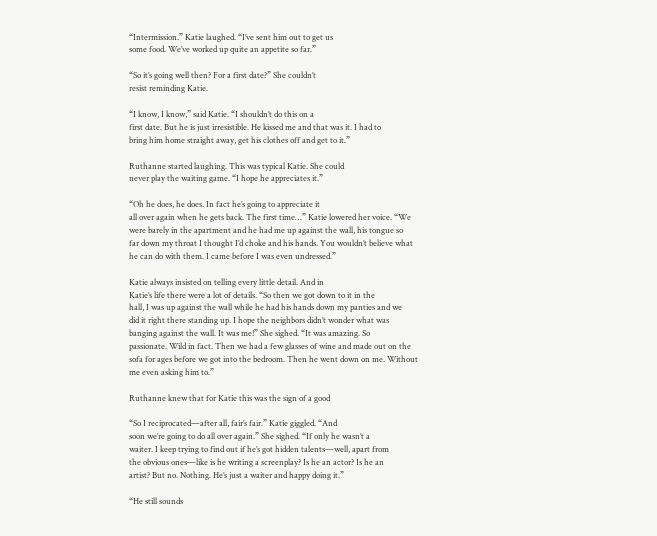“Intermission.” Katie laughed. “I’ve sent him out to get us
some food. We’ve worked up quite an appetite so far.”

“So it’s going well then? For a first date?” She couldn’t
resist reminding Katie.

“I know, I know,” said Katie. “I shouldn’t do this on a
first date. But he is just irresistible. He kissed me and that was it. I had to
bring him home straight away, get his clothes off and get to it.”

Ruthanne started laughing. This was typical Katie. She could
never play the waiting game. “I hope he appreciates it.”

“Oh he does, he does. In fact he’s going to appreciate it
all over again when he gets back. The first time…” Katie lowered her voice. “We
were barely in the apartment and he had me up against the wall, his tongue so
far down my throat I thought I’d choke and his hands. You wouldn’t believe what
he can do with them. I came before I was even undressed.”

Katie always insisted on telling every little detail. And in
Katie’s life there were a lot of details. “So then we got down to it in the
hall, I was up against the wall while he had his hands down my panties and we
did it right there standing up. I hope the neighbors didn’t wonder what was
banging against the wall. It was me!” She sighed. “It was amazing. So
passionate. Wild in fact. Then we had a few glasses of wine and made out on the
sofa for ages before we got into the bedroom. Then he went down on me. Without
me even asking him to.”

Ruthanne knew that for Katie this was the sign of a good

“So I reciprocated—after all, fair’s fair.” Katie giggled. “And
soon we’re going to do all over again.” She sighed. “If only he wasn’t a
waiter. I keep trying to find out if he’s got hidden talents—well, apart from
the obvious ones—like is he writing a screenplay? Is he an actor? Is he an
artist? But no. Nothing. He’s just a waiter and happy doing it.”

“He still sounds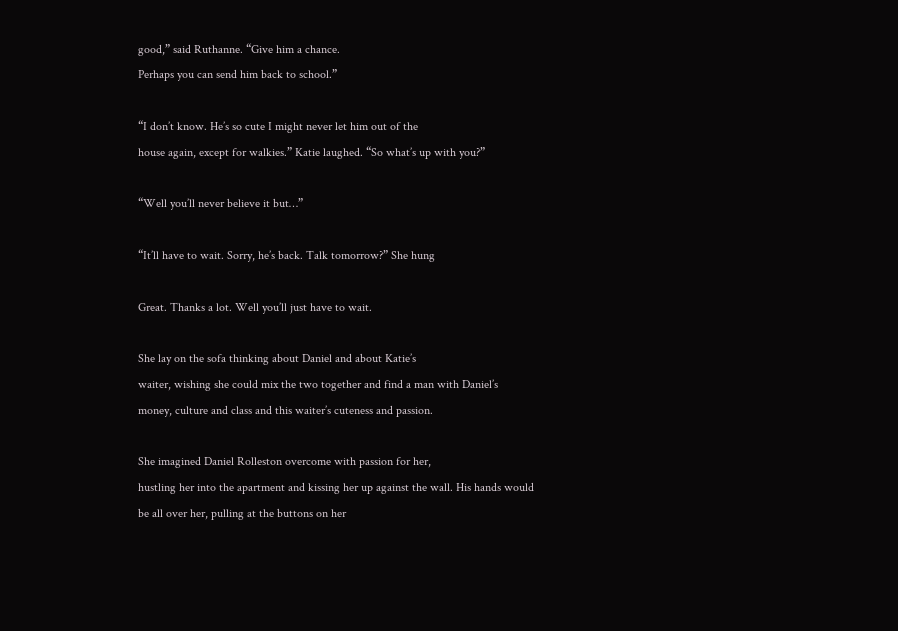good,” said Ruthanne. “Give him a chance.
Perhaps you can send him back to school.”

“I don’t know. He’s so cute I might never let him out of the
house again, except for walkies.” Katie laughed. “So what’s up with you?”

“Well you’ll never believe it but…”

“It’ll have to wait. Sorry, he’s back. Talk tomorrow?” She hung

Great. Thanks a lot. Well you’ll just have to wait.

She lay on the sofa thinking about Daniel and about Katie’s
waiter, wishing she could mix the two together and find a man with Daniel’s
money, culture and class and this waiter’s cuteness and passion.

She imagined Daniel Rolleston overcome with passion for her,
hustling her into the apartment and kissing her up against the wall. His hands would
be all over her, pulling at the buttons on her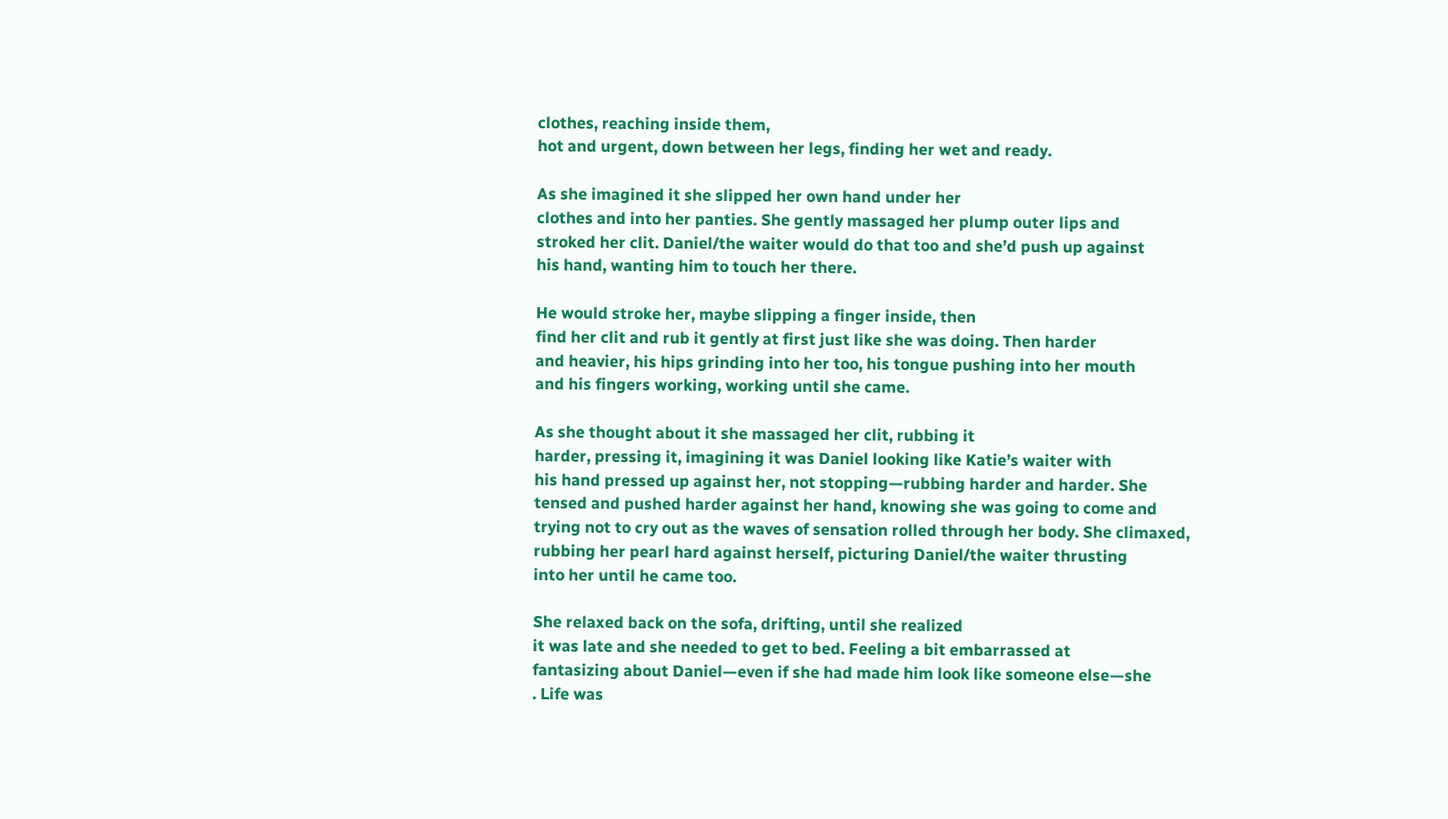clothes, reaching inside them,
hot and urgent, down between her legs, finding her wet and ready.

As she imagined it she slipped her own hand under her
clothes and into her panties. She gently massaged her plump outer lips and
stroked her clit. Daniel/the waiter would do that too and she’d push up against
his hand, wanting him to touch her there.

He would stroke her, maybe slipping a finger inside, then
find her clit and rub it gently at first just like she was doing. Then harder
and heavier, his hips grinding into her too, his tongue pushing into her mouth
and his fingers working, working until she came.

As she thought about it she massaged her clit, rubbing it
harder, pressing it, imagining it was Daniel looking like Katie’s waiter with
his hand pressed up against her, not stopping—rubbing harder and harder. She
tensed and pushed harder against her hand, knowing she was going to come and
trying not to cry out as the waves of sensation rolled through her body. She climaxed,
rubbing her pearl hard against herself, picturing Daniel/the waiter thrusting
into her until he came too.

She relaxed back on the sofa, drifting, until she realized
it was late and she needed to get to bed. Feeling a bit embarrassed at
fantasizing about Daniel—even if she had made him look like someone else—she
. Life was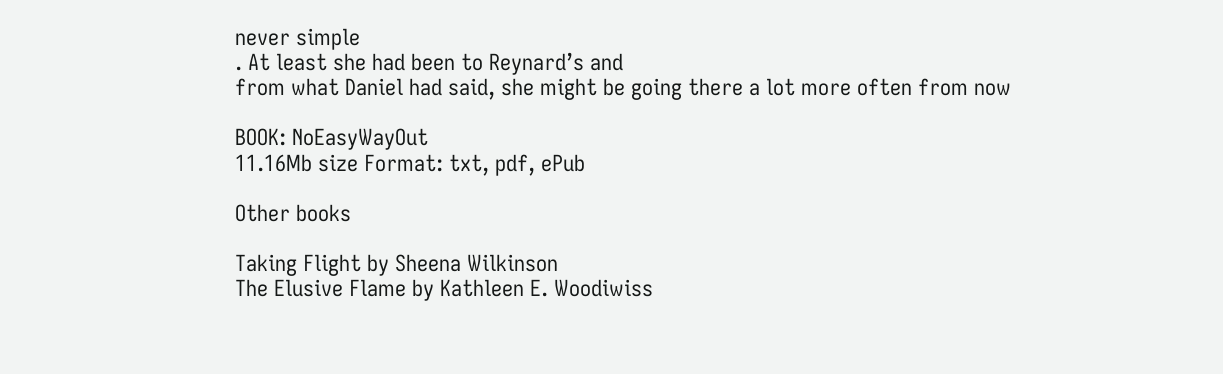never simple
. At least she had been to Reynard’s and
from what Daniel had said, she might be going there a lot more often from now

BOOK: NoEasyWayOut
11.16Mb size Format: txt, pdf, ePub

Other books

Taking Flight by Sheena Wilkinson
The Elusive Flame by Kathleen E. Woodiwiss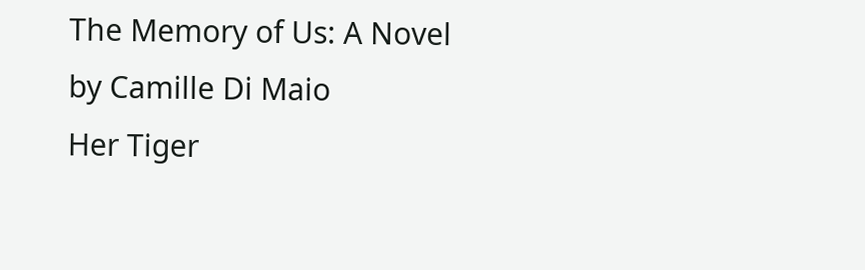The Memory of Us: A Novel by Camille Di Maio
Her Tiger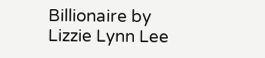Billionaire by Lizzie Lynn Lee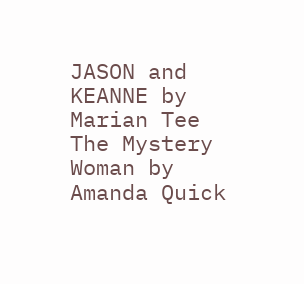JASON and KEANNE by Marian Tee
The Mystery Woman by Amanda Quick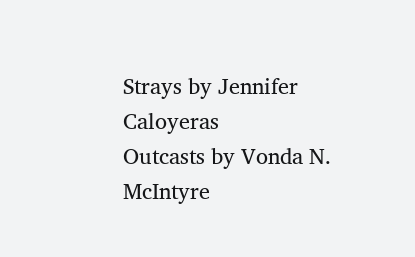Strays by Jennifer Caloyeras
Outcasts by Vonda N. McIntyre